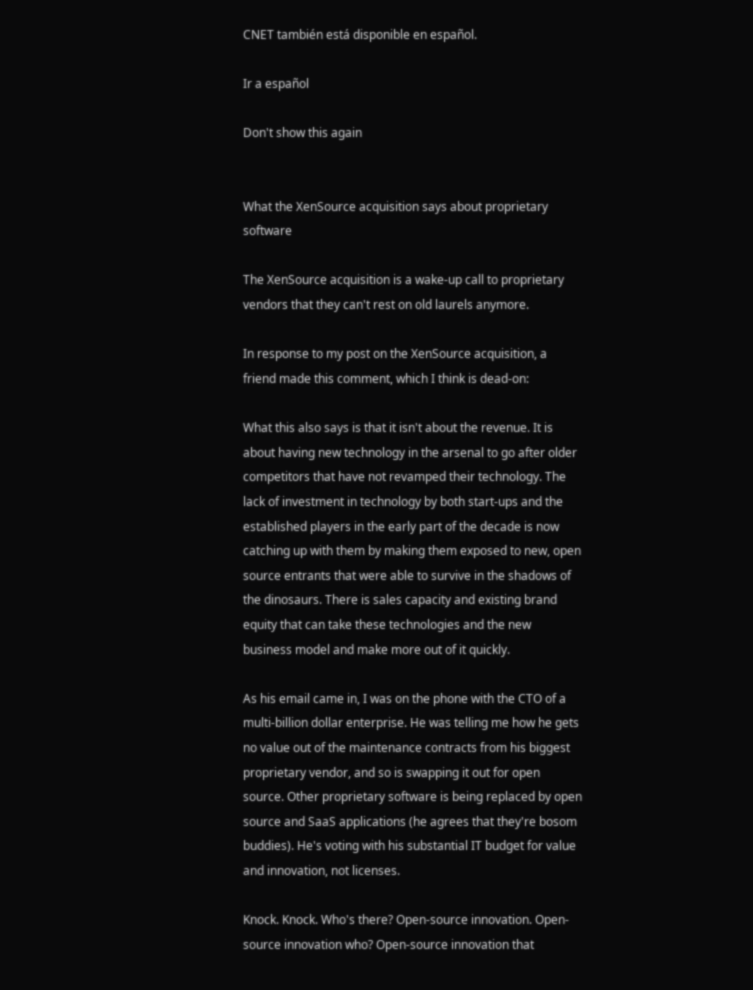CNET también está disponible en español.

Ir a español

Don't show this again


What the XenSource acquisition says about proprietary software

The XenSource acquisition is a wake-up call to proprietary vendors that they can't rest on old laurels anymore.

In response to my post on the XenSource acquisition, a friend made this comment, which I think is dead-on:

What this also says is that it isn't about the revenue. It is about having new technology in the arsenal to go after older competitors that have not revamped their technology. The lack of investment in technology by both start-ups and the established players in the early part of the decade is now catching up with them by making them exposed to new, open source entrants that were able to survive in the shadows of the dinosaurs. There is sales capacity and existing brand equity that can take these technologies and the new business model and make more out of it quickly.

As his email came in, I was on the phone with the CTO of a multi-billion dollar enterprise. He was telling me how he gets no value out of the maintenance contracts from his biggest proprietary vendor, and so is swapping it out for open source. Other proprietary software is being replaced by open source and SaaS applications (he agrees that they're bosom buddies). He's voting with his substantial IT budget for value and innovation, not licenses.

Knock. Knock. Who's there? Open-source innovation. Open-source innovation who? Open-source innovation that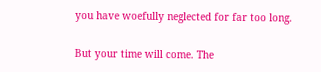you have woefully neglected for far too long.

But your time will come. The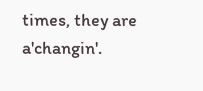times, they are a'changin'.